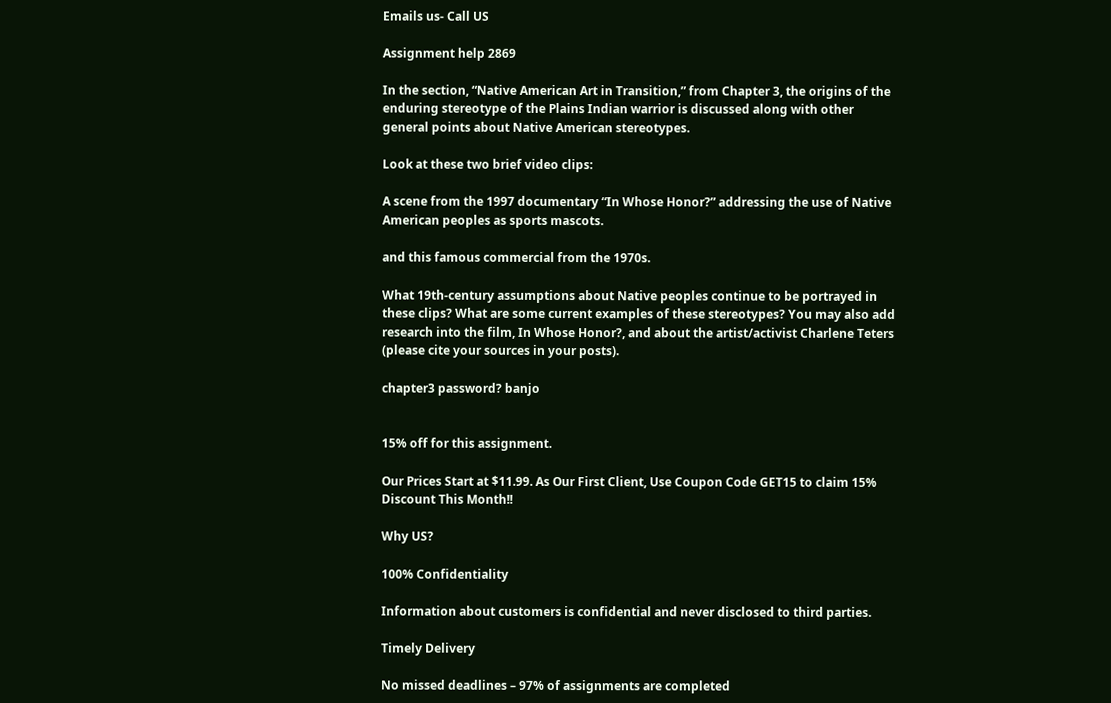Emails us- Call US

Assignment help 2869

In the section, “Native American Art in Transition,” from Chapter 3, the origins of the enduring stereotype of the Plains Indian warrior is discussed along with other general points about Native American stereotypes.

Look at these two brief video clips:

A scene from the 1997 documentary “In Whose Honor?” addressing the use of Native American peoples as sports mascots.

and this famous commercial from the 1970s.

What 19th-century assumptions about Native peoples continue to be portrayed in these clips? What are some current examples of these stereotypes? You may also add research into the film, In Whose Honor?, and about the artist/activist Charlene Teters (please cite your sources in your posts).

chapter3 password? banjo


15% off for this assignment.

Our Prices Start at $11.99. As Our First Client, Use Coupon Code GET15 to claim 15% Discount This Month!!

Why US?

100% Confidentiality

Information about customers is confidential and never disclosed to third parties.

Timely Delivery

No missed deadlines – 97% of assignments are completed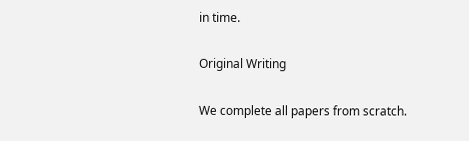in time.

Original Writing

We complete all papers from scratch.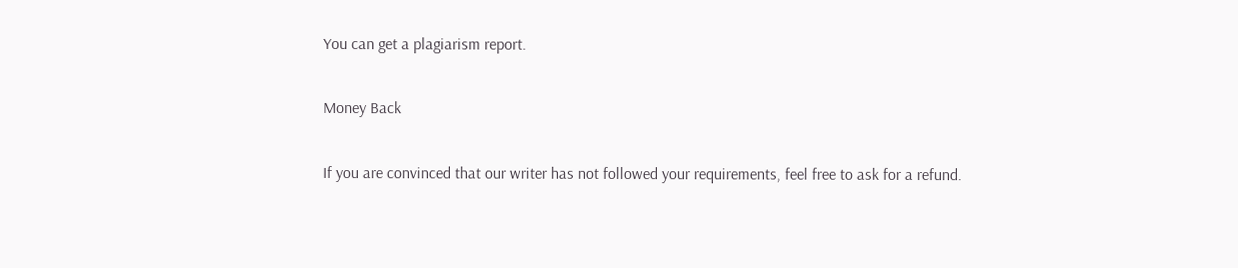You can get a plagiarism report.

Money Back

If you are convinced that our writer has not followed your requirements, feel free to ask for a refund.